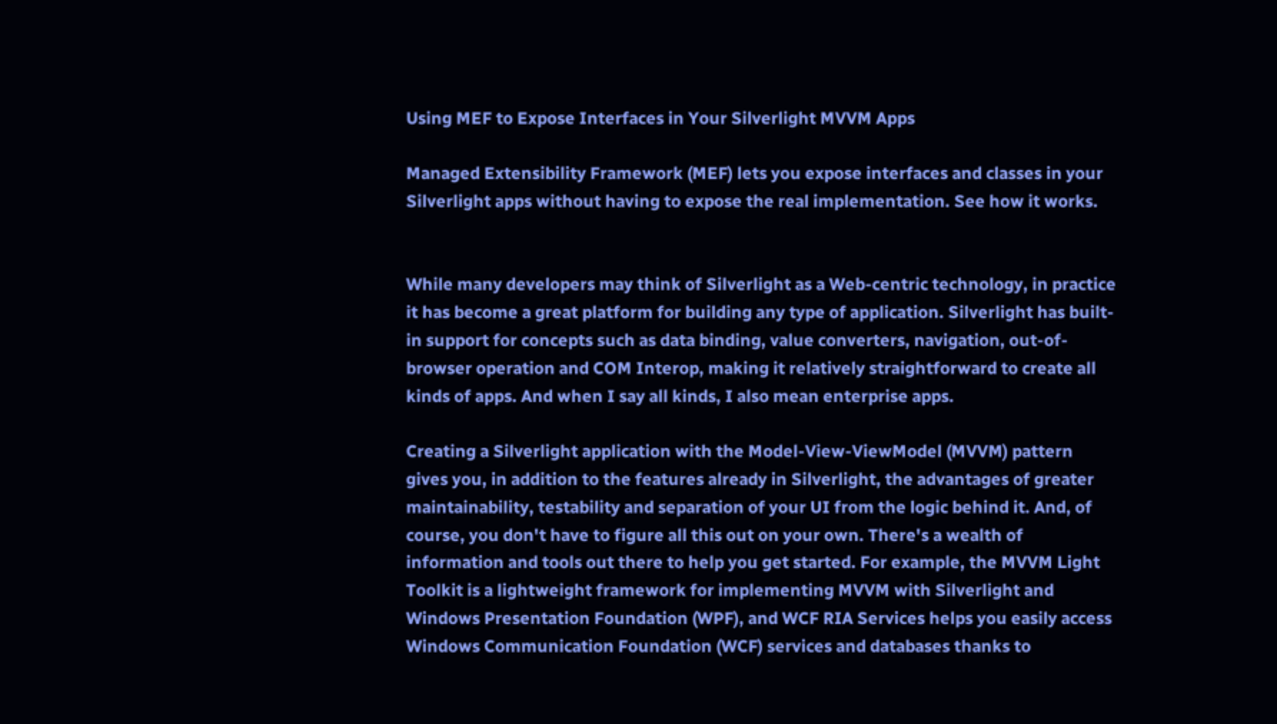Using MEF to Expose Interfaces in Your Silverlight MVVM Apps

Managed Extensibility Framework (MEF) lets you expose interfaces and classes in your Silverlight apps without having to expose the real implementation. See how it works.


While many developers may think of Silverlight as a Web-centric technology, in practice it has become a great platform for building any type of application. Silverlight has built-in support for concepts such as data binding, value converters, navigation, out-of-browser operation and COM Interop, making it relatively straightforward to create all kinds of apps. And when I say all kinds, I also mean enterprise apps.

Creating a Silverlight application with the Model-View-ViewModel (MVVM) pattern gives you, in addition to the features already in Silverlight, the advantages of greater maintainability, testability and separation of your UI from the logic behind it. And, of course, you don't have to figure all this out on your own. There's a wealth of information and tools out there to help you get started. For example, the MVVM Light Toolkit is a lightweight framework for implementing MVVM with Silverlight and Windows Presentation Foundation (WPF), and WCF RIA Services helps you easily access Windows Communication Foundation (WCF) services and databases thanks to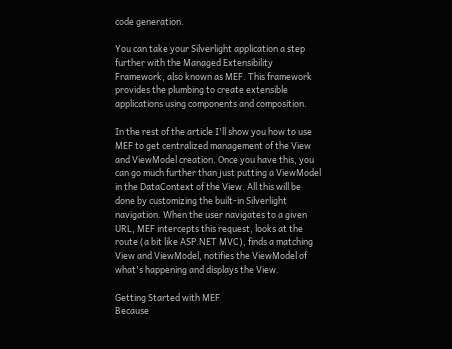code generation.

You can take your Silverlight application a step further with the Managed Extensibility Framework, also known as MEF. This framework provides the plumbing to create extensible applications using components and composition.

In the rest of the article I'll show you how to use MEF to get centralized management of the View and ViewModel creation. Once you have this, you can go much further than just putting a ViewModel in the DataContext of the View. All this will be done by customizing the built-in Silverlight navigation. When the user navigates to a given URL, MEF intercepts this request, looks at the route (a bit like ASP.NET MVC), finds a matching View and ViewModel, notifies the ViewModel of what's happening and displays the View.

Getting Started with MEF
Because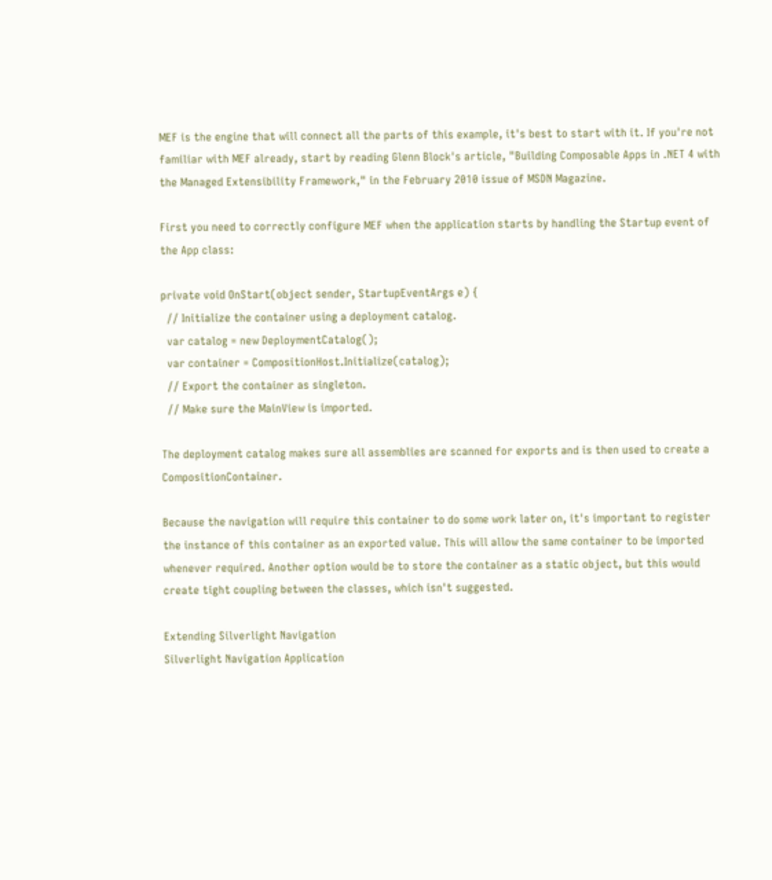MEF is the engine that will connect all the parts of this example, it's best to start with it. If you're not familiar with MEF already, start by reading Glenn Block's article, "Building Composable Apps in .NET 4 with the Managed Extensibility Framework," in the February 2010 issue of MSDN Magazine.

First you need to correctly configure MEF when the application starts by handling the Startup event of the App class:

private void OnStart(object sender, StartupEventArgs e) {
  // Initialize the container using a deployment catalog.
  var catalog = new DeploymentCatalog();
  var container = CompositionHost.Initialize(catalog);
  // Export the container as singleton.
  // Make sure the MainView is imported.

The deployment catalog makes sure all assemblies are scanned for exports and is then used to create a CompositionContainer.

Because the navigation will require this container to do some work later on, it's important to register the instance of this container as an exported value. This will allow the same container to be imported whenever required. Another option would be to store the container as a static object, but this would create tight coupling between the classes, which isn't suggested.

Extending Silverlight Navigation
Silverlight Navigation Application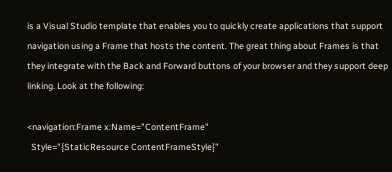is a Visual Studio template that enables you to quickly create applications that support navigation using a Frame that hosts the content. The great thing about Frames is that they integrate with the Back and Forward buttons of your browser and they support deep linking. Look at the following:

<navigation:Frame x:Name="ContentFrame"
  Style="{StaticResource ContentFrameStyle}"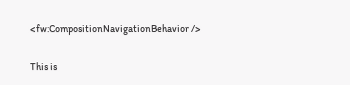<fw:CompositionNavigationBehavior />

This is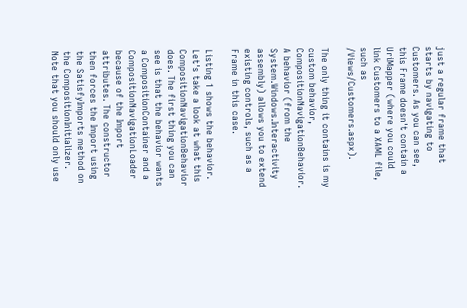just a regular frame that starts by navigating to Customers. As you can see, this Frame doesn't contain a UriMapper (where you could link Customers to a XAML file, such as /Views/Customers.aspx).

The only thing it contains is my custom behavior, CompositionNavigationBehavior. A behavior (from the System.Windows.Interactivity assembly) allows you to extend existing controls, such as a Frame in this case.

Listing 1 shows the behavior. Let's take a look at what this CompositionNavigationBehavior does. The first thing you can see is that the behavior wants a CompositionContainer and a CompositionNavigationLoader because of the Import attributes. The constructor then forces the Import using the SatisfyImports method on the CompositionInitializer. Note that you should only use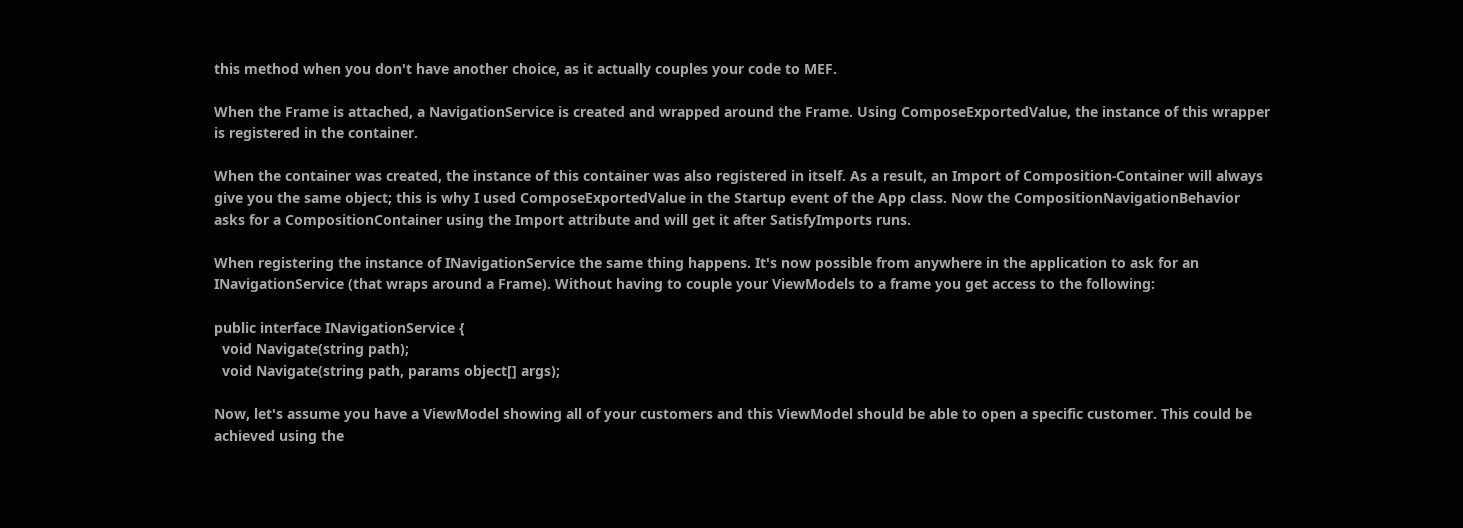this method when you don't have another choice, as it actually couples your code to MEF.

When the Frame is attached, a NavigationService is created and wrapped around the Frame. Using ComposeExportedValue, the instance of this wrapper is registered in the container.

When the container was created, the instance of this container was also registered in itself. As a result, an Import of Composition-Container will always give you the same object; this is why I used ComposeExportedValue in the Startup event of the App class. Now the CompositionNavigationBehavior asks for a CompositionContainer using the Import attribute and will get it after SatisfyImports runs.

When registering the instance of INavigationService the same thing happens. It's now possible from anywhere in the application to ask for an INavigationService (that wraps around a Frame). Without having to couple your ViewModels to a frame you get access to the following:

public interface INavigationService {
  void Navigate(string path);
  void Navigate(string path, params object[] args);

Now, let's assume you have a ViewModel showing all of your customers and this ViewModel should be able to open a specific customer. This could be achieved using the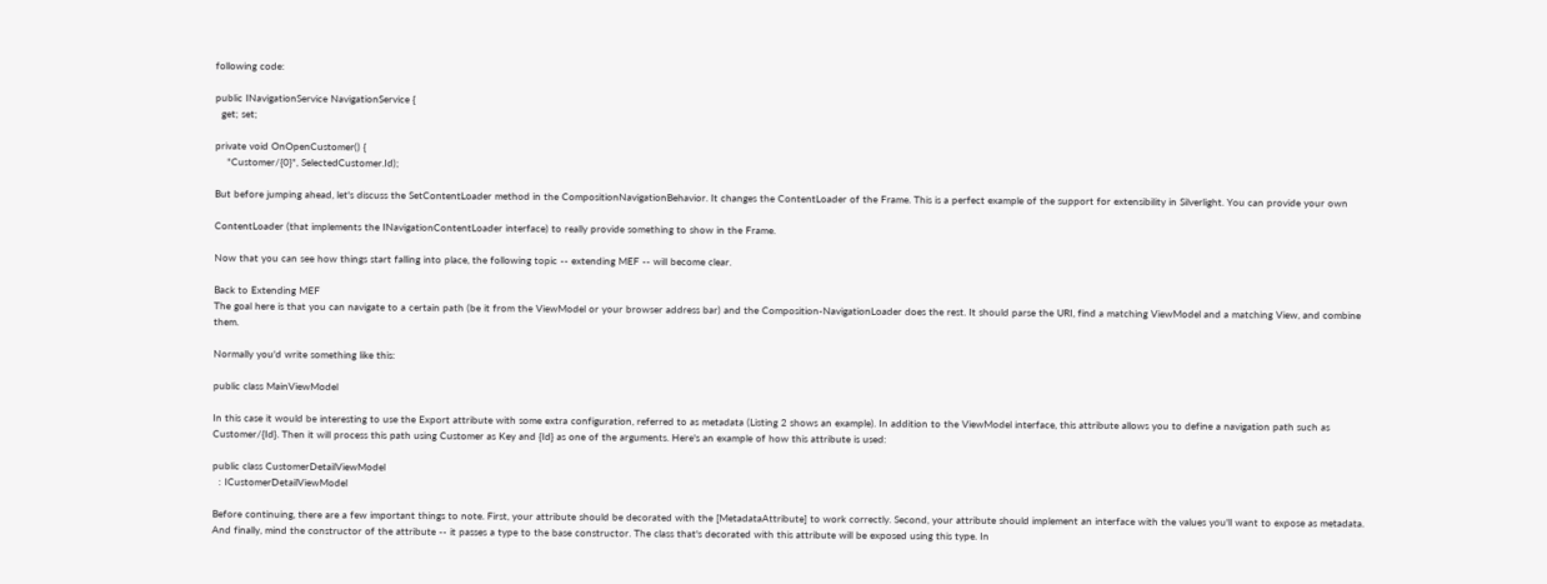following code:

public INavigationService NavigationService {
  get; set;

private void OnOpenCustomer() {
    "Customer/{0}", SelectedCustomer.Id);

But before jumping ahead, let's discuss the SetContentLoader method in the CompositionNavigationBehavior. It changes the ContentLoader of the Frame. This is a perfect example of the support for extensibility in Silverlight. You can provide your own

ContentLoader (that implements the INavigationContentLoader interface) to really provide something to show in the Frame.

Now that you can see how things start falling into place, the following topic -- extending MEF -- will become clear.

Back to Extending MEF
The goal here is that you can navigate to a certain path (be it from the ViewModel or your browser address bar) and the Composition-NavigationLoader does the rest. It should parse the URI, find a matching ViewModel and a matching View, and combine them.

Normally you'd write something like this:

public class MainViewModel

In this case it would be interesting to use the Export attribute with some extra configuration, referred to as metadata (Listing 2 shows an example). In addition to the ViewModel interface, this attribute allows you to define a navigation path such as Customer/{Id}. Then it will process this path using Customer as Key and {Id} as one of the arguments. Here's an example of how this attribute is used:

public class CustomerDetailViewModel
  : ICustomerDetailViewModel

Before continuing, there are a few important things to note. First, your attribute should be decorated with the [MetadataAttribute] to work correctly. Second, your attribute should implement an interface with the values you'll want to expose as metadata. And finally, mind the constructor of the attribute -- it passes a type to the base constructor. The class that's decorated with this attribute will be exposed using this type. In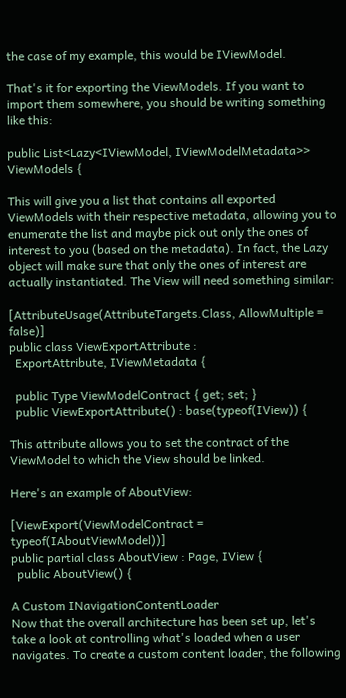the case of my example, this would be IViewModel.

That's it for exporting the ViewModels. If you want to import them somewhere, you should be writing something like this:

public List<Lazy<IViewModel, IViewModelMetadata>> ViewModels {

This will give you a list that contains all exported ViewModels with their respective metadata, allowing you to enumerate the list and maybe pick out only the ones of interest to you (based on the metadata). In fact, the Lazy object will make sure that only the ones of interest are actually instantiated. The View will need something similar:

[AttributeUsage(AttributeTargets.Class, AllowMultiple = false)]
public class ViewExportAttribute :
  ExportAttribute, IViewMetadata {

  public Type ViewModelContract { get; set; }
  public ViewExportAttribute() : base(typeof(IView)) {

This attribute allows you to set the contract of the ViewModel to which the View should be linked.

Here's an example of AboutView:

[ViewExport(ViewModelContract = typeof(IAboutViewModel))]
public partial class AboutView : Page, IView {
  public AboutView() {

A Custom INavigationContentLoader
Now that the overall architecture has been set up, let's take a look at controlling what's loaded when a user navigates. To create a custom content loader, the following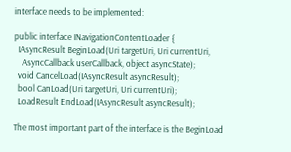interface needs to be implemented:

public interface INavigationContentLoader {
  IAsyncResult BeginLoad(Uri targetUri, Uri currentUri,
    AsyncCallback userCallback, object asyncState);
  void CancelLoad(IAsyncResult asyncResult);
  bool CanLoad(Uri targetUri, Uri currentUri);
  LoadResult EndLoad(IAsyncResult asyncResult);

The most important part of the interface is the BeginLoad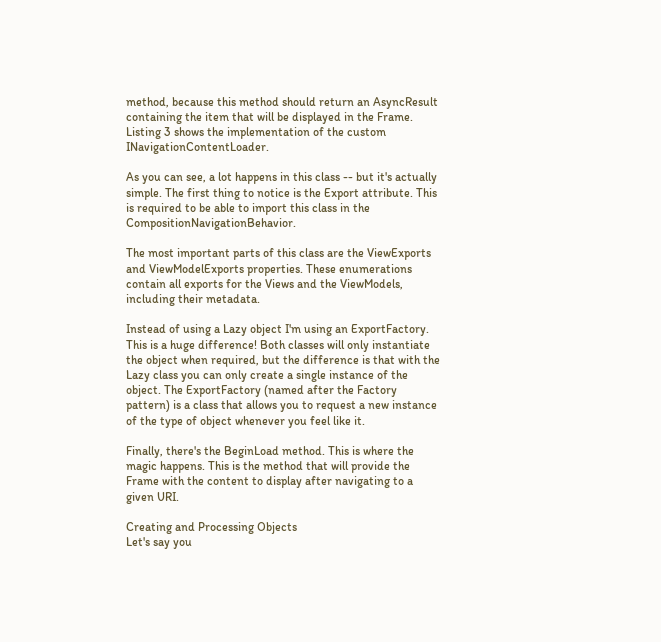method, because this method should return an AsyncResult containing the item that will be displayed in the Frame. Listing 3 shows the implementation of the custom INavigationContentLoader.

As you can see, a lot happens in this class -- but it's actually simple. The first thing to notice is the Export attribute. This is required to be able to import this class in the CompositionNavigationBehavior.

The most important parts of this class are the ViewExports and ViewModelExports properties. These enumerations contain all exports for the Views and the ViewModels, including their metadata.

Instead of using a Lazy object I'm using an ExportFactory. This is a huge difference! Both classes will only instantiate the object when required, but the difference is that with the Lazy class you can only create a single instance of the object. The ExportFactory (named after the Factory pattern) is a class that allows you to request a new instance of the type of object whenever you feel like it.

Finally, there's the BeginLoad method. This is where the magic happens. This is the method that will provide the Frame with the content to display after navigating to a given URI.

Creating and Processing Objects
Let's say you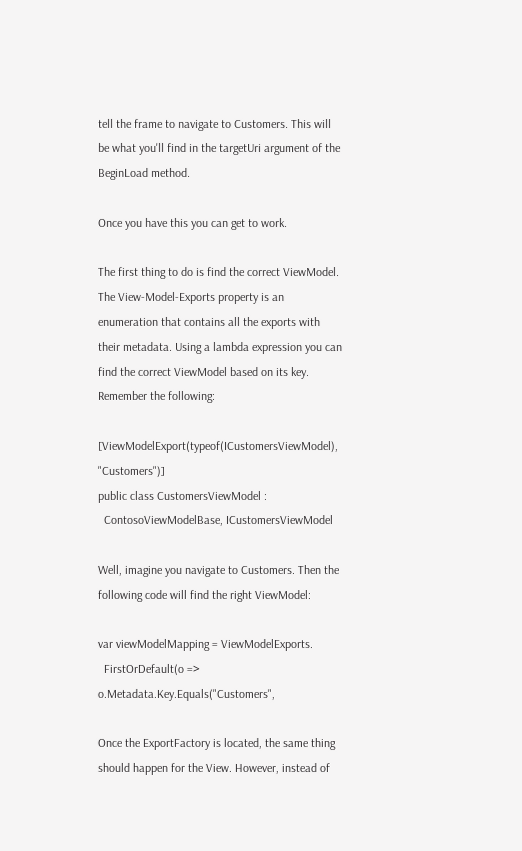tell the frame to navigate to Customers. This will be what you'll find in the targetUri argument of the BeginLoad method.

Once you have this you can get to work.

The first thing to do is find the correct ViewModel. The View-Model-Exports property is an enumeration that contains all the exports with their metadata. Using a lambda expression you can find the correct ViewModel based on its key. Remember the following:

[ViewModelExport(typeof(ICustomersViewModel), "Customers")]
public class CustomersViewModel :
  ContosoViewModelBase, ICustomersViewModel

Well, imagine you navigate to Customers. Then the following code will find the right ViewModel:

var viewModelMapping = ViewModelExports.
  FirstOrDefault(o => o.Metadata.Key.Equals("Customers",

Once the ExportFactory is located, the same thing should happen for the View. However, instead of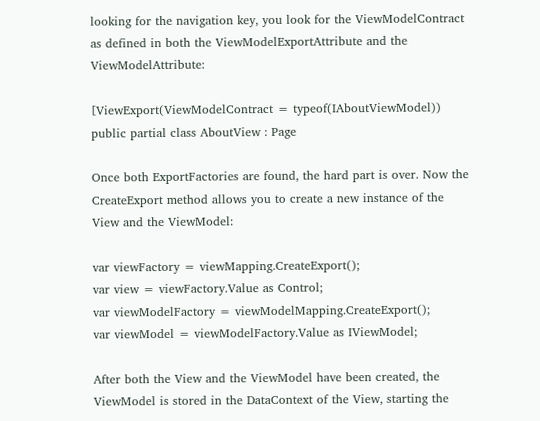looking for the navigation key, you look for the ViewModelContract as defined in both the ViewModelExportAttribute and the ViewModelAttribute:

[ViewExport(ViewModelContract = typeof(IAboutViewModel))
public partial class AboutView : Page

Once both ExportFactories are found, the hard part is over. Now the CreateExport method allows you to create a new instance of the View and the ViewModel:

var viewFactory = viewMapping.CreateExport();
var view = viewFactory.Value as Control;
var viewModelFactory = viewModelMapping.CreateExport();
var viewModel = viewModelFactory.Value as IViewModel;

After both the View and the ViewModel have been created, the ViewModel is stored in the DataContext of the View, starting the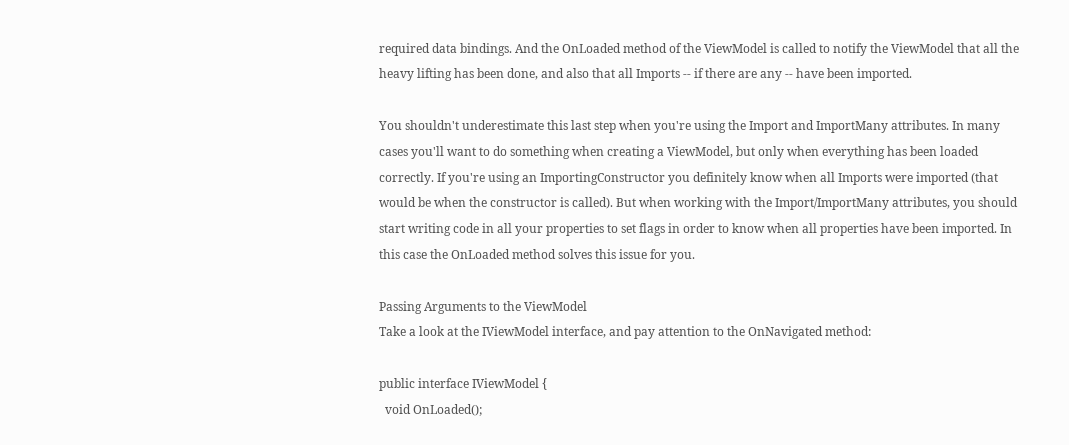required data bindings. And the OnLoaded method of the ViewModel is called to notify the ViewModel that all the heavy lifting has been done, and also that all Imports -- if there are any -- have been imported.

You shouldn't underestimate this last step when you're using the Import and ImportMany attributes. In many cases you'll want to do something when creating a ViewModel, but only when everything has been loaded correctly. If you're using an ImportingConstructor you definitely know when all Imports were imported (that would be when the constructor is called). But when working with the Import/ImportMany attributes, you should start writing code in all your properties to set flags in order to know when all properties have been imported. In this case the OnLoaded method solves this issue for you.

Passing Arguments to the ViewModel
Take a look at the IViewModel interface, and pay attention to the OnNavigated method:

public interface IViewModel {
  void OnLoaded();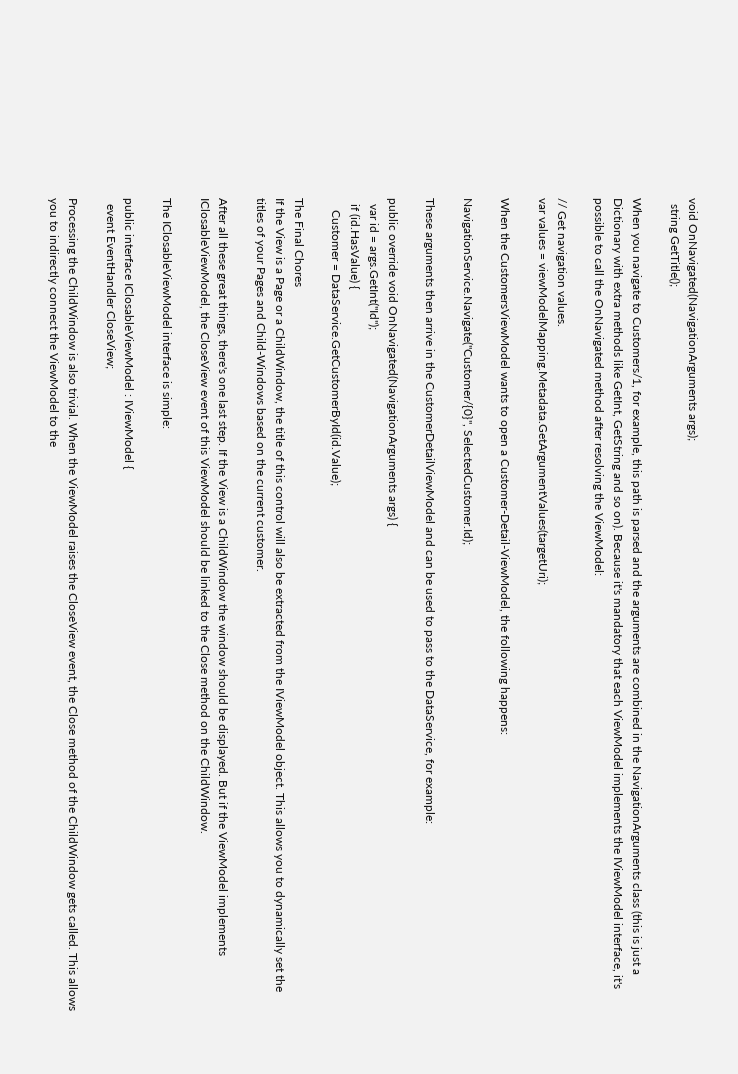void OnNavigated(NavigationArguments args);
  string GetTitle();

When you navigate to Customers/1, for example, this path is parsed and the arguments are combined in the NavigationArguments class (this is just a Dictionary with extra methods like GetInt, GetString and so on). Because it's mandatory that each ViewModel implements the IViewModel interface, it's possible to call the OnNavigated method after resolving the ViewModel:

// Get navigation values.
var values = viewModelMapping.Metadata.GetArgumentValues(targetUri);

When the CustomersViewModel wants to open a Customer-Detail-ViewModel, the following happens:

NavigationService.Navigate("Customer/{0}", SelectedCustomer.Id);

These arguments then arrive in the CustomerDetailViewModel and can be used to pass to the DataService, for example:

public override void OnNavigated(NavigationArguments args) {
  var id = args.GetInt("Id");
  if (id.HasValue) {
    Customer = DataService.GetCustomerById(id.Value);

The Final Chores
If the View is a Page or a ChildWindow, the title of this control will also be extracted from the IViewModel object. This allows you to dynamically set the titles of your Pages and Child-Windows based on the current customer.

After all these great things, there's one last step. If the View is a ChildWindow the window should be displayed. But if the ViewModel implements IClosableViewModel, the CloseView event of this ViewModel should be linked to the Close method on the ChildWindow.

The IClosableViewModel interface is simple:

public interface IClosableViewModel : IViewModel {
  event EventHandler CloseView;

Processing the ChildWindow is also trivial. When the ViewModel raises the CloseView event, the Close method of the ChildWindow gets called. This allows you to indirectly connect the ViewModel to the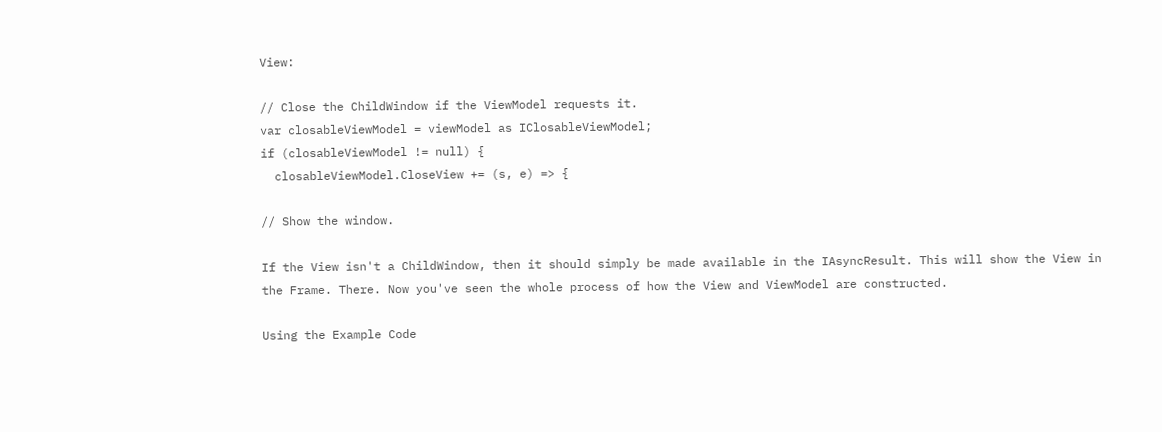View:

// Close the ChildWindow if the ViewModel requests it.
var closableViewModel = viewModel as IClosableViewModel;
if (closableViewModel != null) {
  closableViewModel.CloseView += (s, e) => {

// Show the window.

If the View isn't a ChildWindow, then it should simply be made available in the IAsyncResult. This will show the View in the Frame. There. Now you've seen the whole process of how the View and ViewModel are constructed.

Using the Example Code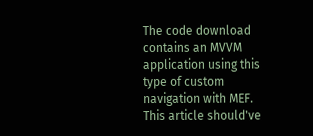The code download contains an MVVM application using this type of custom navigation with MEF. This article should've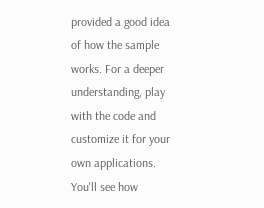provided a good idea of how the sample works. For a deeper understanding, play with the code and customize it for your own applications. You'll see how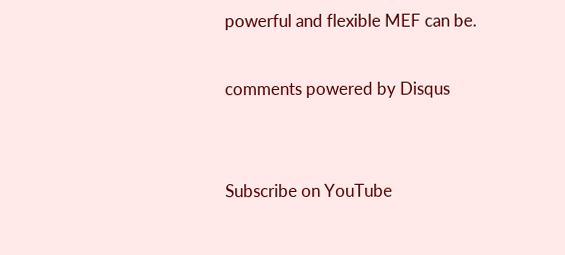powerful and flexible MEF can be.

comments powered by Disqus


Subscribe on YouTube